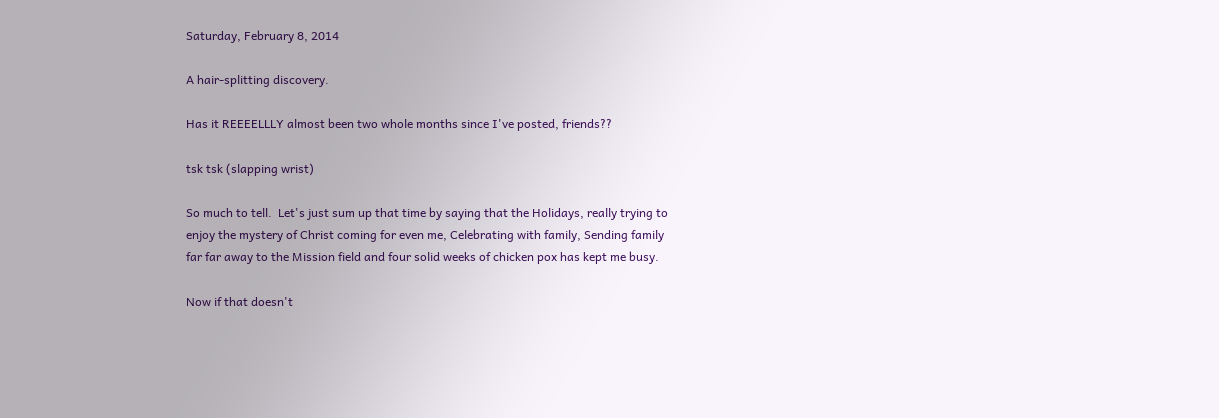Saturday, February 8, 2014

A hair-splitting discovery.

Has it REEEELLLY almost been two whole months since I've posted, friends??

tsk tsk (slapping wrist)

So much to tell.  Let's just sum up that time by saying that the Holidays, really trying to enjoy the mystery of Christ coming for even me, Celebrating with family, Sending family far far away to the Mission field and four solid weeks of chicken pox has kept me busy.

Now if that doesn't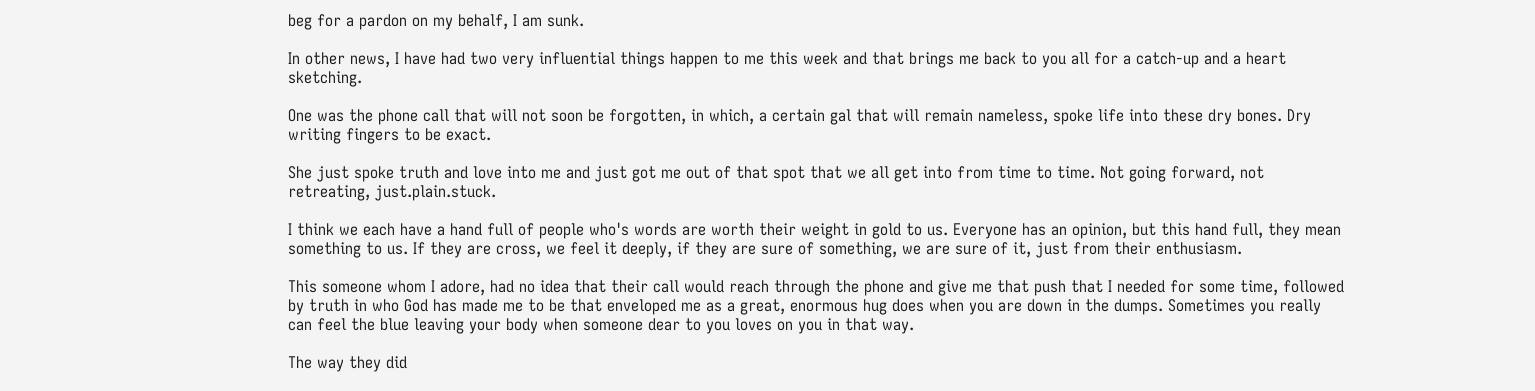beg for a pardon on my behalf, I am sunk.

In other news, I have had two very influential things happen to me this week and that brings me back to you all for a catch-up and a heart sketching.

One was the phone call that will not soon be forgotten, in which, a certain gal that will remain nameless, spoke life into these dry bones. Dry writing fingers to be exact.

She just spoke truth and love into me and just got me out of that spot that we all get into from time to time. Not going forward, not retreating, just.plain.stuck.

I think we each have a hand full of people who's words are worth their weight in gold to us. Everyone has an opinion, but this hand full, they mean something to us. If they are cross, we feel it deeply, if they are sure of something, we are sure of it, just from their enthusiasm.

This someone whom I adore, had no idea that their call would reach through the phone and give me that push that I needed for some time, followed by truth in who God has made me to be that enveloped me as a great, enormous hug does when you are down in the dumps. Sometimes you really can feel the blue leaving your body when someone dear to you loves on you in that way.

The way they did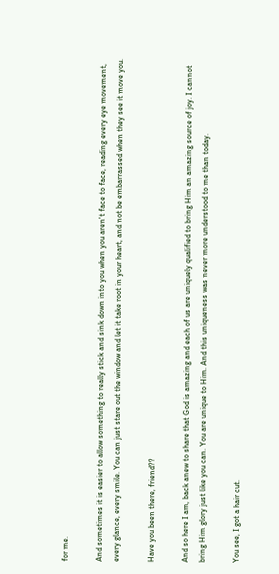for me.

And sometimes it is easier to allow something to really stick and sink down into you when you aren't face to face, reading every eye movement, every glance, every smile. You can just stare out the window and let it take root in your heart, and not be embarrassed when they see it move you.

Have you been there, friend??

And so here I am, back anew to share that God is amazing and each of us are uniquely qualified to bring Him an amazing source of joy. I cannot bring Him glory just like you can. You are unique to Him. And this uniqueness was never more understood to me than today.

You see, I got a hair cut.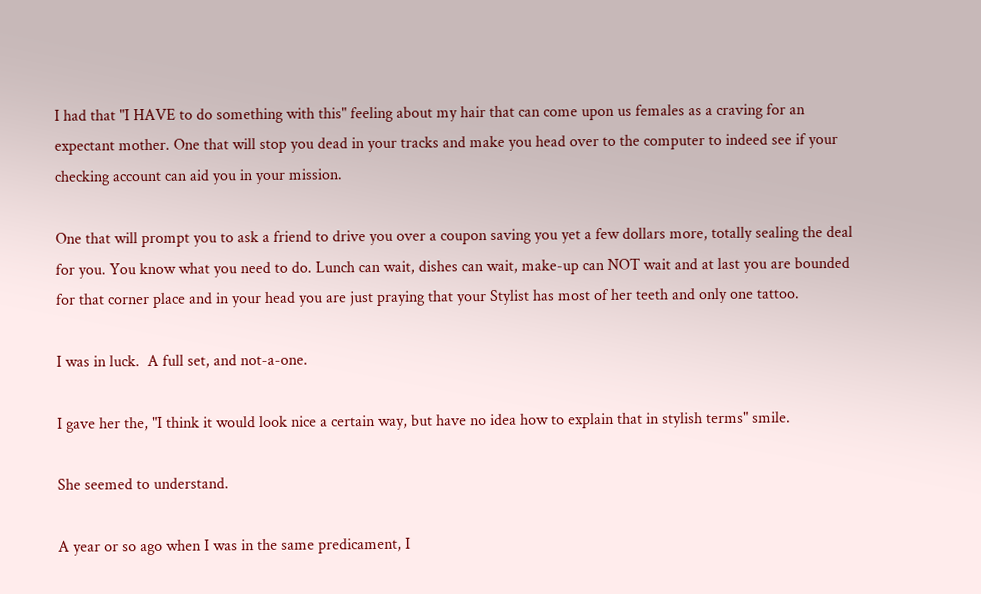I had that "I HAVE to do something with this" feeling about my hair that can come upon us females as a craving for an expectant mother. One that will stop you dead in your tracks and make you head over to the computer to indeed see if your checking account can aid you in your mission.

One that will prompt you to ask a friend to drive you over a coupon saving you yet a few dollars more, totally sealing the deal for you. You know what you need to do. Lunch can wait, dishes can wait, make-up can NOT wait and at last you are bounded for that corner place and in your head you are just praying that your Stylist has most of her teeth and only one tattoo.

I was in luck.  A full set, and not-a-one.

I gave her the, "I think it would look nice a certain way, but have no idea how to explain that in stylish terms" smile.

She seemed to understand.

A year or so ago when I was in the same predicament, I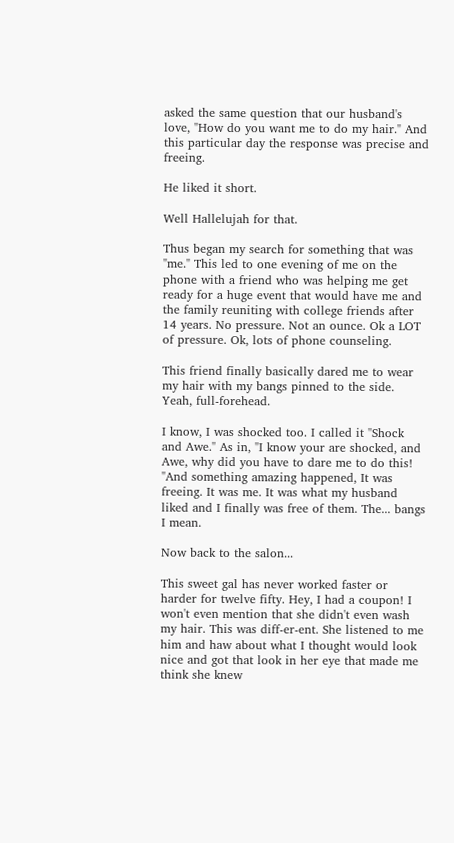asked the same question that our husband's love, "How do you want me to do my hair." And this particular day the response was precise and freeing.

He liked it short.

Well Hallelujah for that.

Thus began my search for something that was "me." This led to one evening of me on the phone with a friend who was helping me get ready for a huge event that would have me and the family reuniting with college friends after 14 years. No pressure. Not an ounce. Ok a LOT of pressure. Ok, lots of phone counseling.

This friend finally basically dared me to wear my hair with my bangs pinned to the side. Yeah, full-forehead.

I know, I was shocked too. I called it "Shock and Awe." As in, "I know your are shocked, and Awe, why did you have to dare me to do this! "And something amazing happened, It was freeing. It was me. It was what my husband liked and I finally was free of them. The... bangs I mean.

Now back to the salon...

This sweet gal has never worked faster or harder for twelve fifty. Hey, I had a coupon! I won't even mention that she didn't even wash my hair. This was diff-er-ent. She listened to me him and haw about what I thought would look nice and got that look in her eye that made me think she knew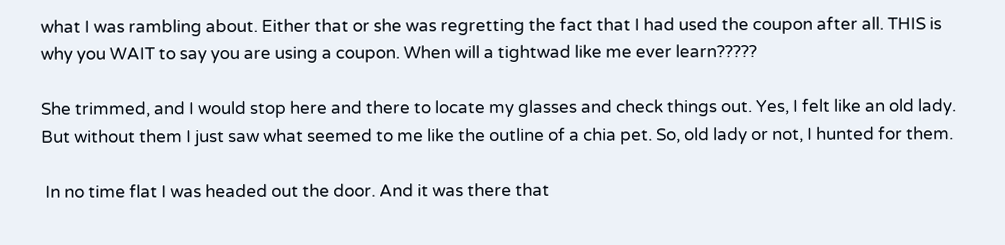what I was rambling about. Either that or she was regretting the fact that I had used the coupon after all. THIS is why you WAIT to say you are using a coupon. When will a tightwad like me ever learn?????

She trimmed, and I would stop here and there to locate my glasses and check things out. Yes, I felt like an old lady. But without them I just saw what seemed to me like the outline of a chia pet. So, old lady or not, I hunted for them.

 In no time flat I was headed out the door. And it was there that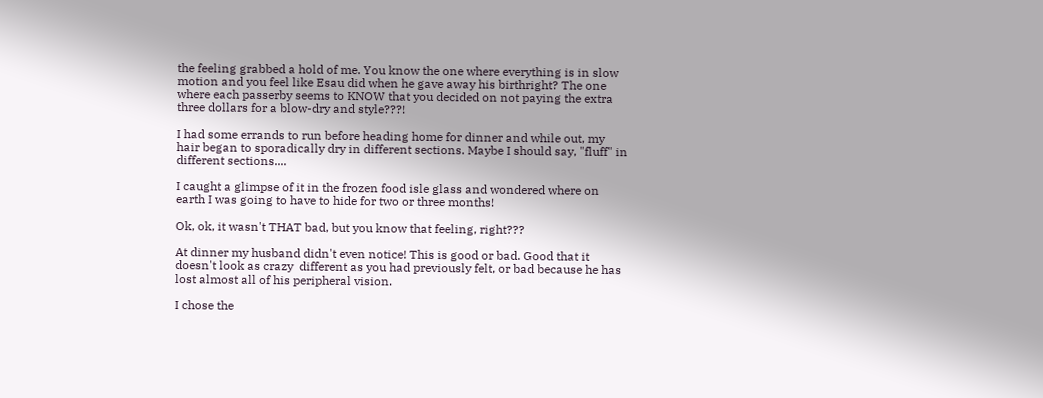the feeling grabbed a hold of me. You know the one where everything is in slow motion and you feel like Esau did when he gave away his birthright? The one where each passerby seems to KNOW that you decided on not paying the extra three dollars for a blow-dry and style???!

I had some errands to run before heading home for dinner and while out, my hair began to sporadically dry in different sections. Maybe I should say, "fluff" in different sections....

I caught a glimpse of it in the frozen food isle glass and wondered where on earth I was going to have to hide for two or three months!

Ok, ok, it wasn't THAT bad, but you know that feeling, right???

At dinner my husband didn't even notice! This is good or bad. Good that it doesn't look as crazy  different as you had previously felt, or bad because he has lost almost all of his peripheral vision.

I chose the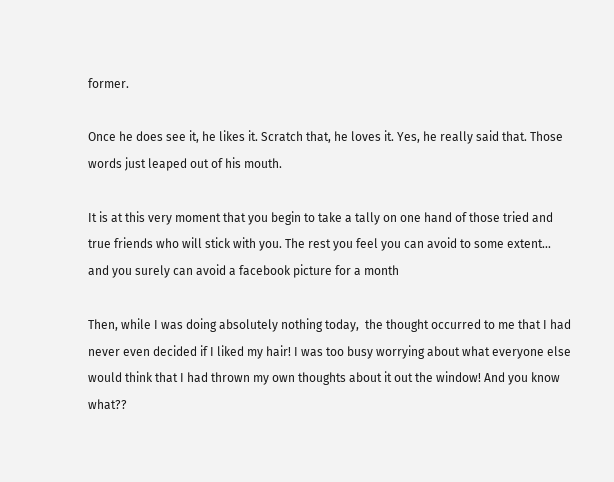former.

Once he does see it, he likes it. Scratch that, he loves it. Yes, he really said that. Those words just leaped out of his mouth.

It is at this very moment that you begin to take a tally on one hand of those tried and true friends who will stick with you. The rest you feel you can avoid to some extent... and you surely can avoid a facebook picture for a month

Then, while I was doing absolutely nothing today,  the thought occurred to me that I had never even decided if I liked my hair! I was too busy worrying about what everyone else would think that I had thrown my own thoughts about it out the window! And you know what??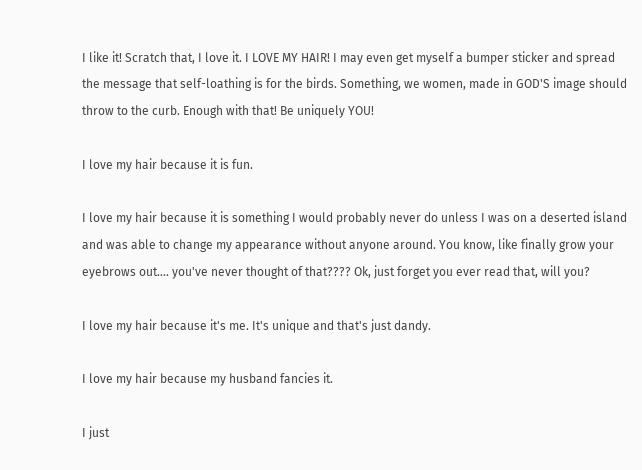I like it! Scratch that, I love it. I LOVE MY HAIR! I may even get myself a bumper sticker and spread the message that self-loathing is for the birds. Something, we women, made in GOD'S image should throw to the curb. Enough with that! Be uniquely YOU!

I love my hair because it is fun.

I love my hair because it is something I would probably never do unless I was on a deserted island and was able to change my appearance without anyone around. You know, like finally grow your eyebrows out.... you've never thought of that???? Ok, just forget you ever read that, will you?

I love my hair because it's me. It's unique and that's just dandy.

I love my hair because my husband fancies it.

I just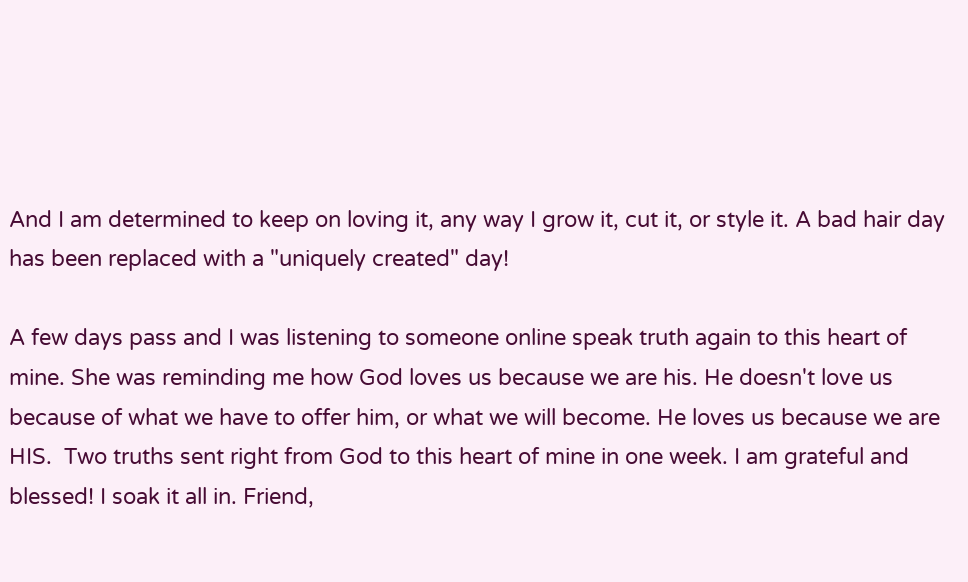And I am determined to keep on loving it, any way I grow it, cut it, or style it. A bad hair day has been replaced with a "uniquely created" day!

A few days pass and I was listening to someone online speak truth again to this heart of mine. She was reminding me how God loves us because we are his. He doesn't love us because of what we have to offer him, or what we will become. He loves us because we are HIS.  Two truths sent right from God to this heart of mine in one week. I am grateful and blessed! I soak it all in. Friend,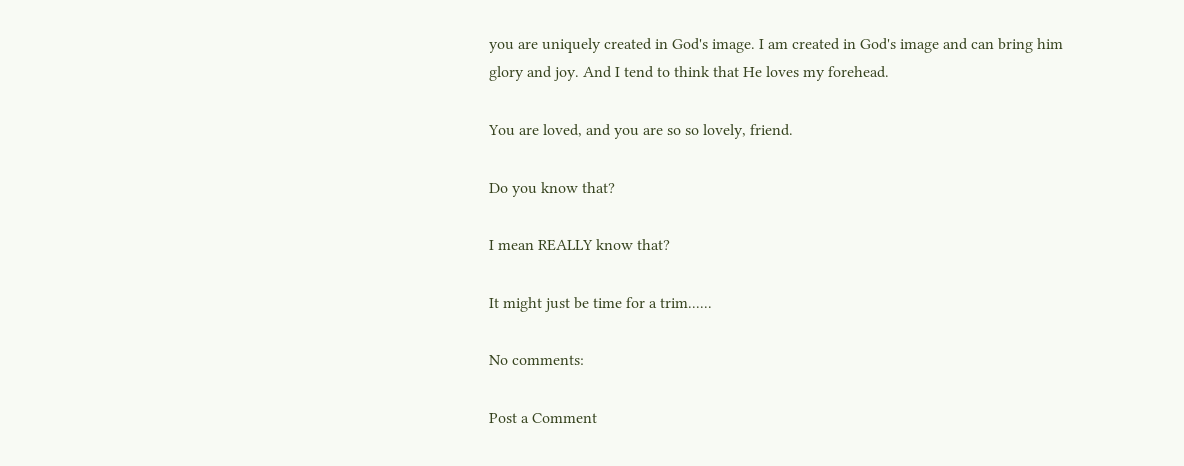you are uniquely created in God's image. I am created in God's image and can bring him glory and joy. And I tend to think that He loves my forehead.

You are loved, and you are so so lovely, friend.

Do you know that?

I mean REALLY know that?

It might just be time for a trim......

No comments:

Post a Comment